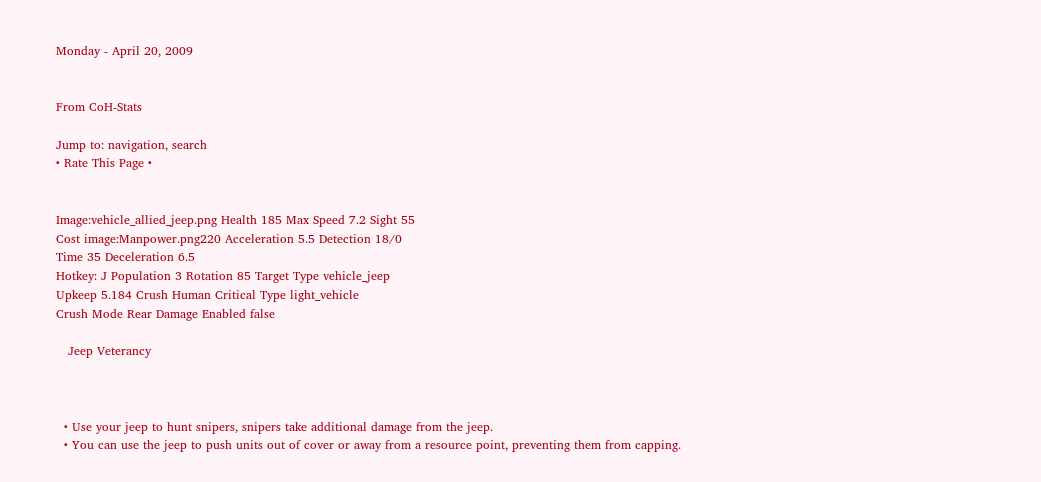Monday - April 20, 2009


From CoH-Stats

Jump to: navigation, search
• Rate This Page •


Image:vehicle_allied_jeep.png Health 185 Max Speed 7.2 Sight 55
Cost image:Manpower.png220 Acceleration 5.5 Detection 18/0
Time 35 Deceleration 6.5
Hotkey: J Population 3 Rotation 85 Target Type vehicle_jeep
Upkeep 5.184 Crush Human Critical Type light_vehicle
Crush Mode Rear Damage Enabled false

   Jeep Veterancy



  • Use your jeep to hunt snipers, snipers take additional damage from the jeep.
  • You can use the jeep to push units out of cover or away from a resource point, preventing them from capping.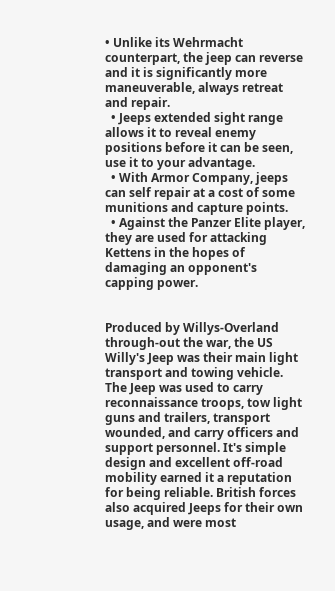• Unlike its Wehrmacht counterpart, the jeep can reverse and it is significantly more maneuverable, always retreat and repair.
  • Jeeps extended sight range allows it to reveal enemy positions before it can be seen, use it to your advantage.
  • With Armor Company, jeeps can self repair at a cost of some munitions and capture points.
  • Against the Panzer Elite player, they are used for attacking Kettens in the hopes of damaging an opponent's capping power.


Produced by Willys-Overland through-out the war, the US Willy's Jeep was their main light transport and towing vehicle. The Jeep was used to carry reconnaissance troops, tow light guns and trailers, transport wounded, and carry officers and support personnel. It's simple design and excellent off-road mobility earned it a reputation for being reliable. British forces also acquired Jeeps for their own usage, and were most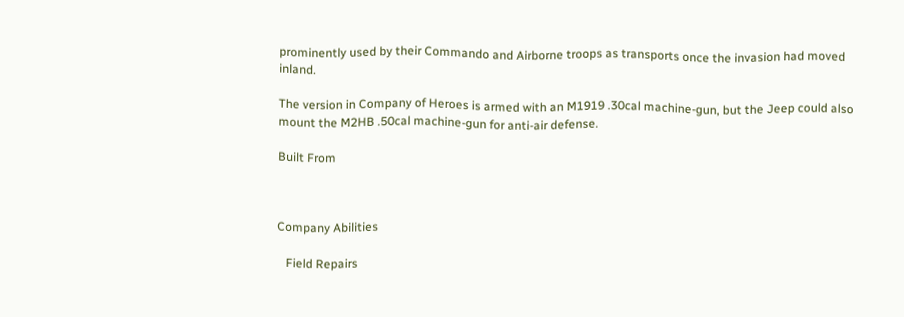prominently used by their Commando and Airborne troops as transports once the invasion had moved inland.

The version in Company of Heroes is armed with an M1919 .30cal machine-gun, but the Jeep could also mount the M2HB .50cal machine-gun for anti-air defense.

Built From



Company Abilities

   Field Repairs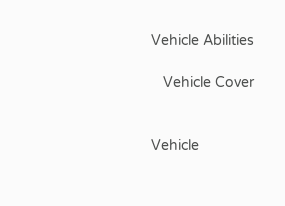Vehicle Abilities

   Vehicle Cover


Vehicle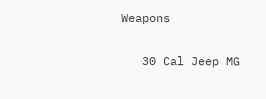Weapons

   30 Cal Jeep MG